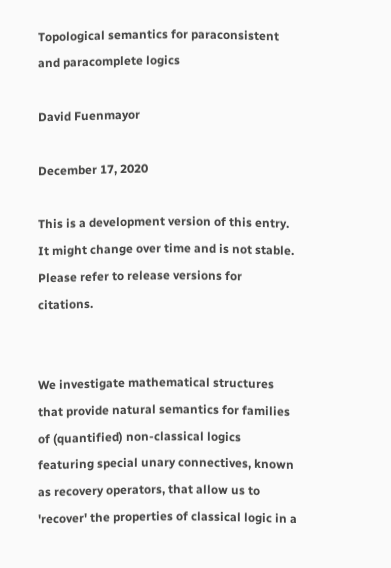Topological semantics for paraconsistent and paracomplete logics

David Fuenmayor

December 17, 2020

This is a development version of this entry. It might change over time and is not stable. Please refer to release versions for citations.


We investigate mathematical structures that provide natural semantics for families of (quantified) non-classical logics featuring special unary connectives, known as recovery operators, that allow us to 'recover' the properties of classical logic in a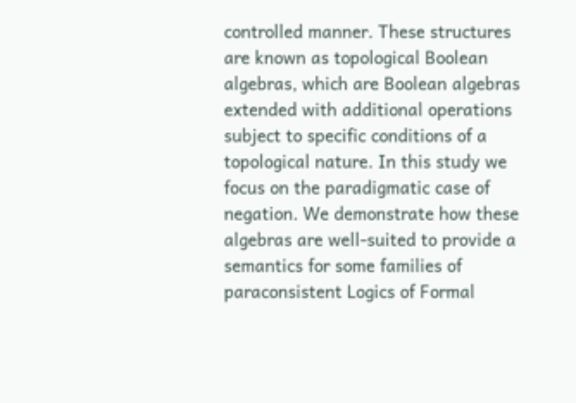controlled manner. These structures are known as topological Boolean algebras, which are Boolean algebras extended with additional operations subject to specific conditions of a topological nature. In this study we focus on the paradigmatic case of negation. We demonstrate how these algebras are well-suited to provide a semantics for some families of paraconsistent Logics of Formal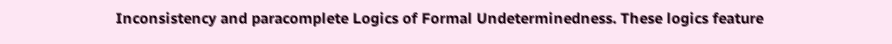Inconsistency and paracomplete Logics of Formal Undeterminedness. These logics feature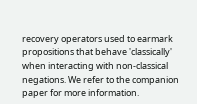recovery operators used to earmark propositions that behave 'classically' when interacting with non-classical negations. We refer to the companion paper for more information.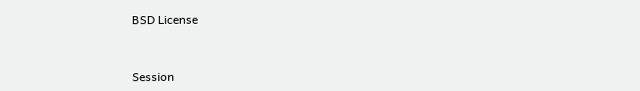BSD License


Session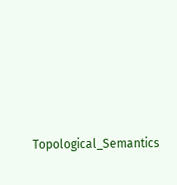Topological_Semantics